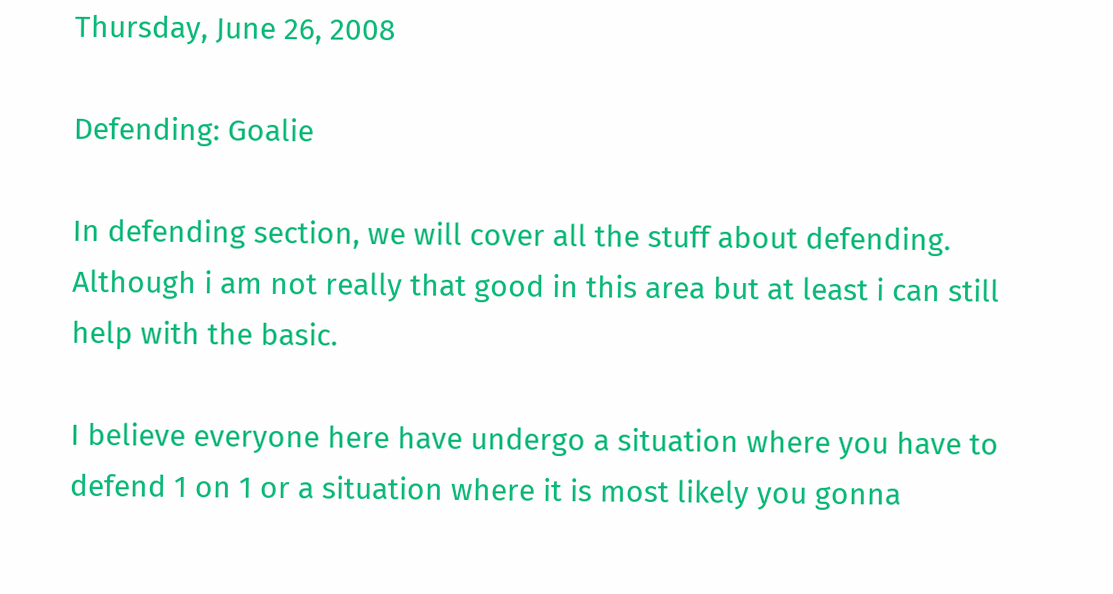Thursday, June 26, 2008

Defending: Goalie

In defending section, we will cover all the stuff about defending. Although i am not really that good in this area but at least i can still help with the basic.

I believe everyone here have undergo a situation where you have to defend 1 on 1 or a situation where it is most likely you gonna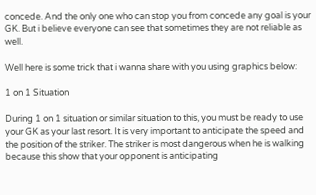concede. And the only one who can stop you from concede any goal is your GK. But i believe everyone can see that sometimes they are not reliable as well.

Well here is some trick that i wanna share with you using graphics below:

1 on 1 Situation

During 1 on 1 situation or similar situation to this, you must be ready to use your GK as your last resort. It is very important to anticipate the speed and the position of the striker. The striker is most dangerous when he is walking because this show that your opponent is anticipating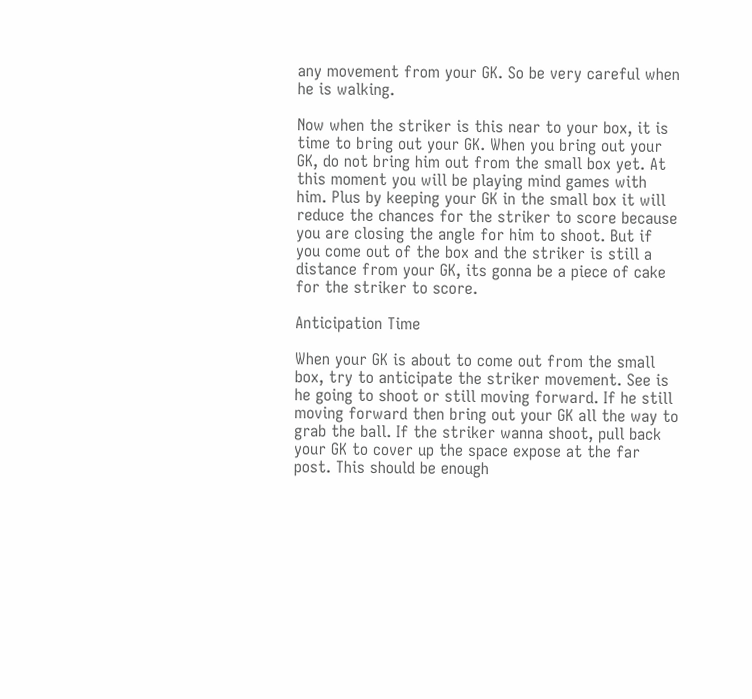any movement from your GK. So be very careful when he is walking.

Now when the striker is this near to your box, it is time to bring out your GK. When you bring out your GK, do not bring him out from the small box yet. At this moment you will be playing mind games with him. Plus by keeping your GK in the small box it will reduce the chances for the striker to score because you are closing the angle for him to shoot. But if you come out of the box and the striker is still a distance from your GK, its gonna be a piece of cake for the striker to score.

Anticipation Time

When your GK is about to come out from the small box, try to anticipate the striker movement. See is he going to shoot or still moving forward. If he still moving forward then bring out your GK all the way to grab the ball. If the striker wanna shoot, pull back your GK to cover up the space expose at the far post. This should be enough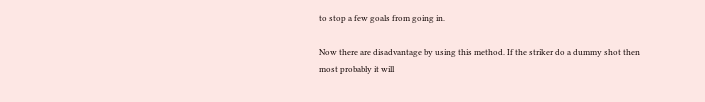to stop a few goals from going in.

Now there are disadvantage by using this method. If the striker do a dummy shot then most probably it will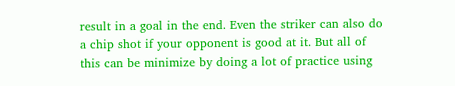result in a goal in the end. Even the striker can also do a chip shot if your opponent is good at it. But all of this can be minimize by doing a lot of practice using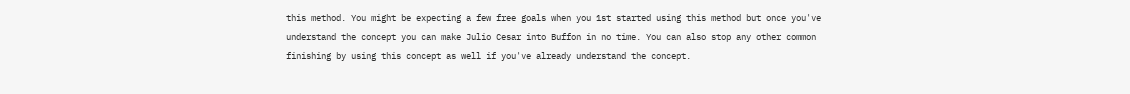this method. You might be expecting a few free goals when you 1st started using this method but once you've understand the concept you can make Julio Cesar into Buffon in no time. You can also stop any other common finishing by using this concept as well if you've already understand the concept.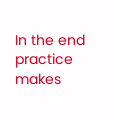In the end practice makes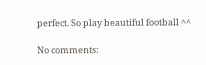perfect. So play beautiful football ^^

No comments: